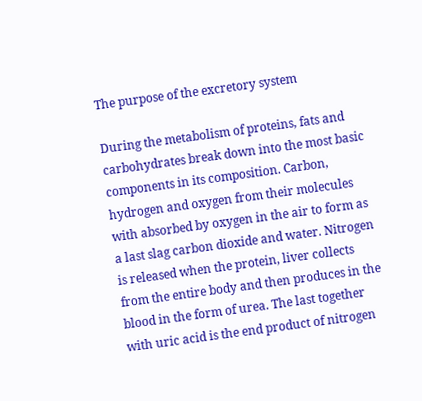The purpose of the excretory system

During the metabolism of proteins, fats and carbohydrates break down into the most basic components in its composition. Carbon, hydrogen and oxygen from their molecules with absorbed by oxygen in the air to form as a last slag carbon dioxide and water. Nitrogen is released when the protein, liver collects from the entire body and then produces in the blood in the form of urea. The last together with uric acid is the end product of nitrogen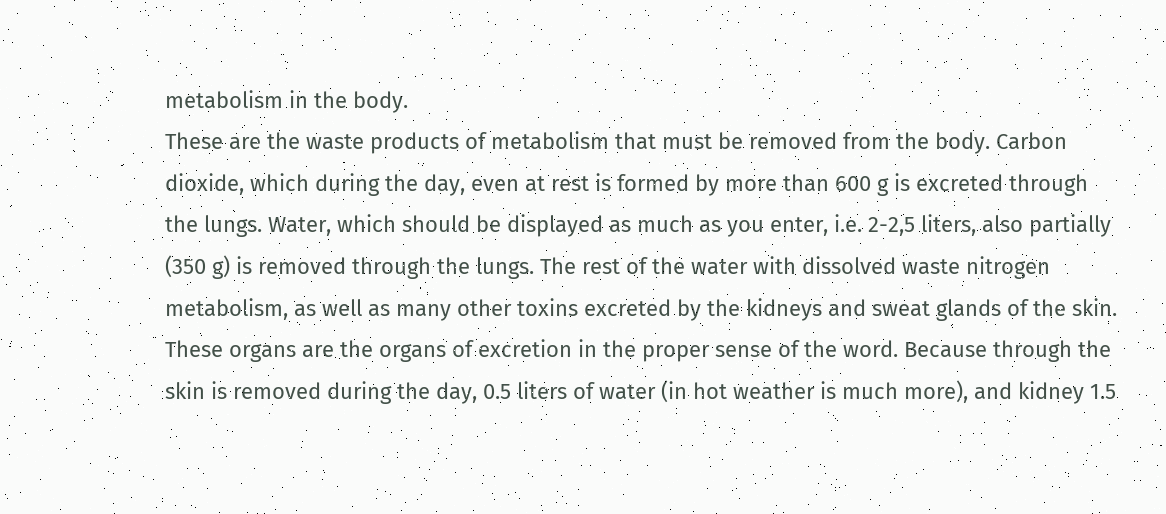metabolism in the body.
These are the waste products of metabolism that must be removed from the body. Carbon dioxide, which during the day, even at rest is formed by more than 600 g is excreted through the lungs. Water, which should be displayed as much as you enter, i.e. 2-2,5 liters, also partially (350 g) is removed through the lungs. The rest of the water with dissolved waste nitrogen metabolism, as well as many other toxins excreted by the kidneys and sweat glands of the skin. These organs are the organs of excretion in the proper sense of the word. Because through the skin is removed during the day, 0.5 liters of water (in hot weather is much more), and kidney 1.5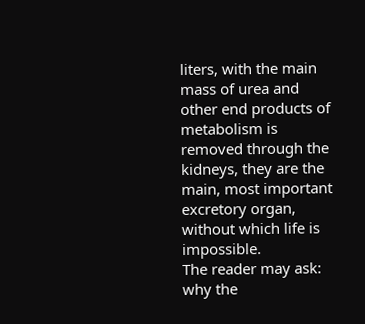liters, with the main mass of urea and other end products of metabolism is removed through the kidneys, they are the main, most important excretory organ, without which life is impossible.
The reader may ask: why the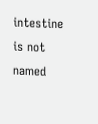intestine is not named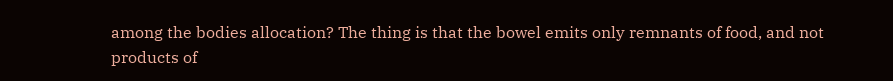among the bodies allocation? The thing is that the bowel emits only remnants of food, and not products of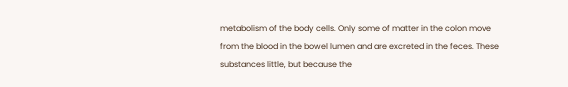metabolism of the body cells. Only some of matter in the colon move from the blood in the bowel lumen and are excreted in the feces. These substances little, but because the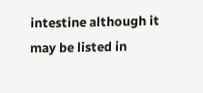intestine although it may be listed in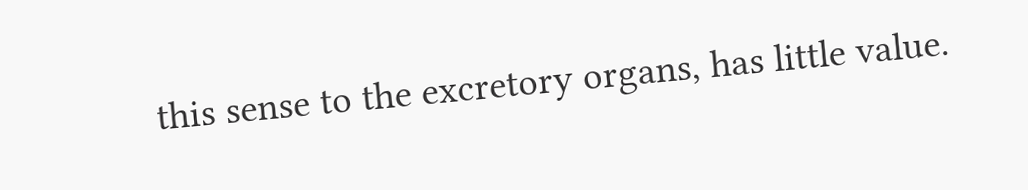this sense to the excretory organs, has little value.